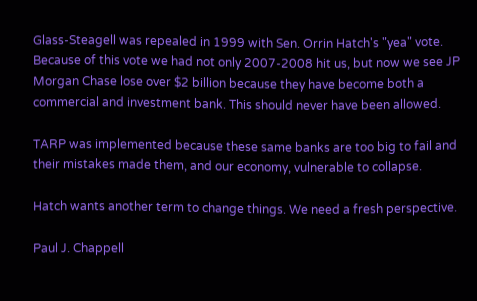Glass-Steagell was repealed in 1999 with Sen. Orrin Hatch's "yea" vote. Because of this vote we had not only 2007-2008 hit us, but now we see JP Morgan Chase lose over $2 billion because they have become both a commercial and investment bank. This should never have been allowed.

TARP was implemented because these same banks are too big to fail and their mistakes made them, and our economy, vulnerable to collapse.

Hatch wants another term to change things. We need a fresh perspective.

Paul J. Chappell